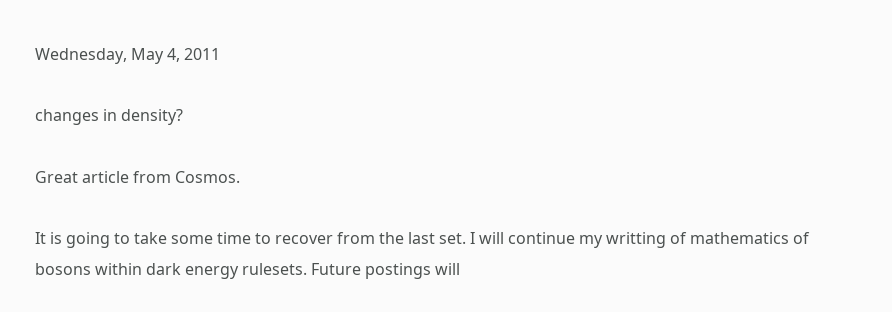Wednesday, May 4, 2011

changes in density?

Great article from Cosmos.

It is going to take some time to recover from the last set. I will continue my writting of mathematics of bosons within dark energy rulesets. Future postings will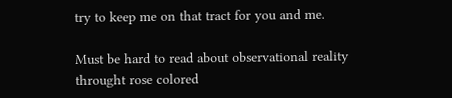try to keep me on that tract for you and me.

Must be hard to read about observational reality throught rose colored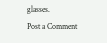glasses.
Post a Comment